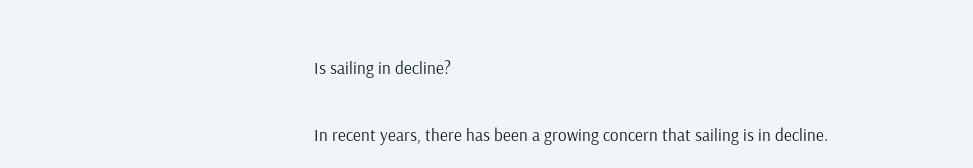Is sailing in decline?

In recent years, there has been a growing concern that sailing is in decline.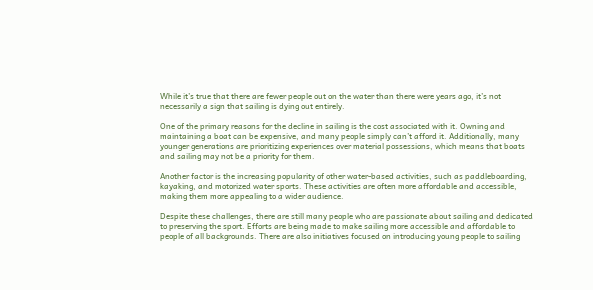While it’s true that there are fewer people out on the water than there were years ago, it’s not necessarily a sign that sailing is dying out entirely.

One of the primary reasons for the decline in sailing is the cost associated with it. Owning and maintaining a boat can be expensive, and many people simply can’t afford it. Additionally, many younger generations are prioritizing experiences over material possessions, which means that boats and sailing may not be a priority for them.

Another factor is the increasing popularity of other water-based activities, such as paddleboarding, kayaking, and motorized water sports. These activities are often more affordable and accessible, making them more appealing to a wider audience.

Despite these challenges, there are still many people who are passionate about sailing and dedicated to preserving the sport. Efforts are being made to make sailing more accessible and affordable to people of all backgrounds. There are also initiatives focused on introducing young people to sailing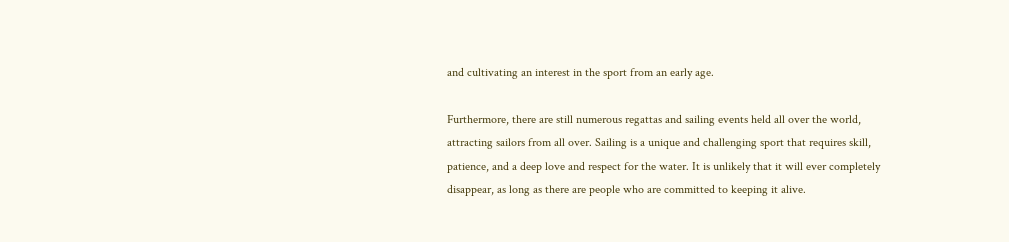and cultivating an interest in the sport from an early age.

Furthermore, there are still numerous regattas and sailing events held all over the world, attracting sailors from all over. Sailing is a unique and challenging sport that requires skill, patience, and a deep love and respect for the water. It is unlikely that it will ever completely disappear, as long as there are people who are committed to keeping it alive.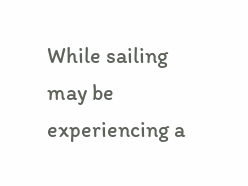While sailing may be experiencing a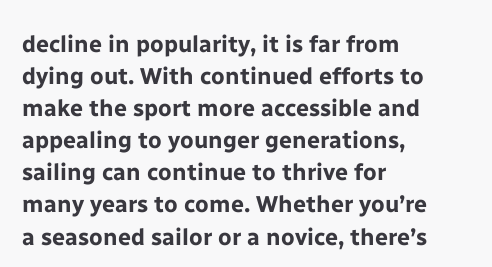decline in popularity, it is far from dying out. With continued efforts to make the sport more accessible and appealing to younger generations, sailing can continue to thrive for many years to come. Whether you’re a seasoned sailor or a novice, there’s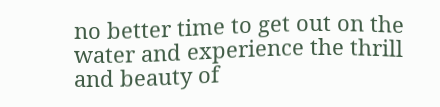no better time to get out on the water and experience the thrill and beauty of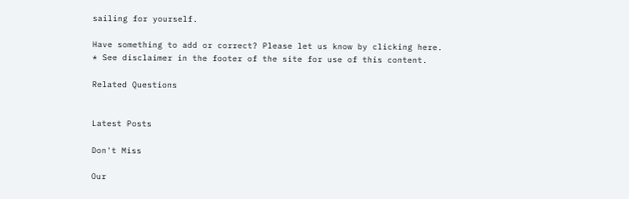sailing for yourself.

Have something to add or correct? Please let us know by clicking here.
* See disclaimer in the footer of the site for use of this content.

Related Questions


Latest Posts

Don't Miss

Our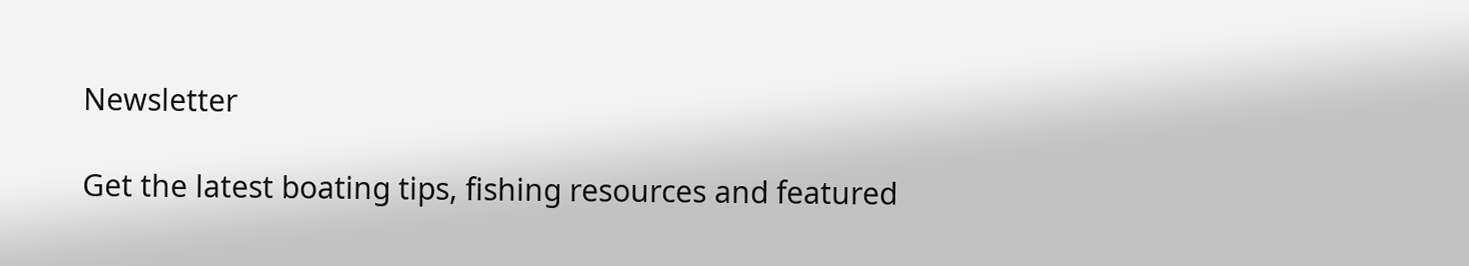Newsletter

Get the latest boating tips, fishing resources and featured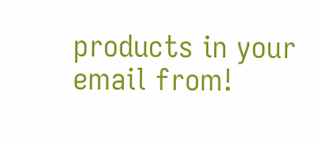products in your email from!